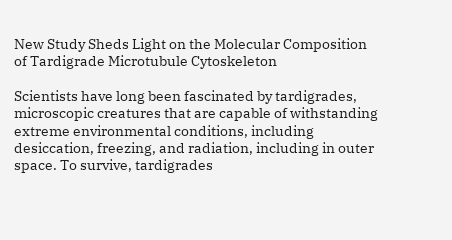New Study Sheds Light on the Molecular Composition of Tardigrade Microtubule Cytoskeleton

Scientists have long been fascinated by tardigrades, microscopic creatures that are capable of withstanding extreme environmental conditions, including desiccation, freezing, and radiation, including in outer space. To survive, tardigrades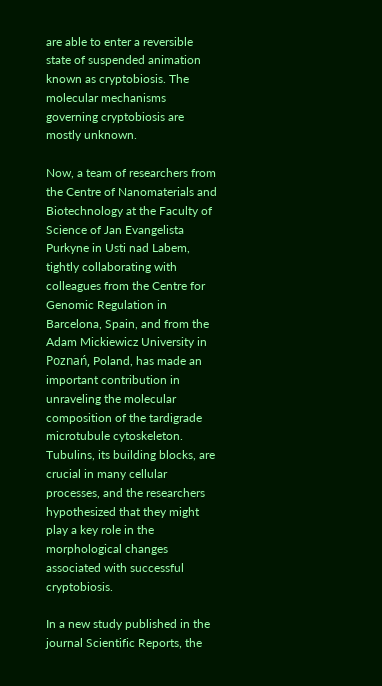are able to enter a reversible state of suspended animation known as cryptobiosis. The molecular mechanisms governing cryptobiosis are mostly unknown.

Now, a team of researchers from the Centre of Nanomaterials and Biotechnology at the Faculty of Science of Jan Evangelista Purkyne in Usti nad Labem, tightly collaborating with colleagues from the Centre for Genomic Regulation in Barcelona, Spain, and from the Adam Mickiewicz University in Poznań, Poland, has made an important contribution in unraveling the molecular composition of the tardigrade microtubule cytoskeleton. Tubulins, its building blocks, are crucial in many cellular processes, and the researchers hypothesized that they might play a key role in the morphological changes associated with successful cryptobiosis.

In a new study published in the journal Scientific Reports, the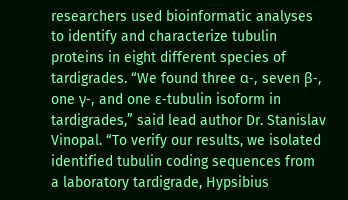researchers used bioinformatic analyses to identify and characterize tubulin proteins in eight different species of tardigrades. “We found three α-, seven β-, one γ-, and one ε-tubulin isoform in tardigrades,” said lead author Dr. Stanislav Vinopal. “To verify our results, we isolated identified tubulin coding sequences from a laboratory tardigrade, Hypsibius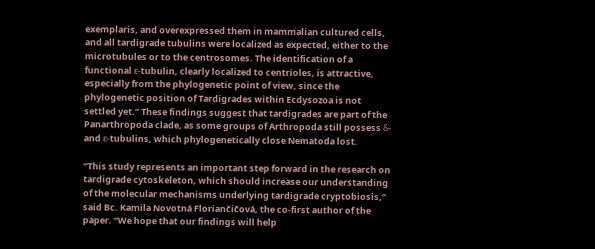exemplaris, and overexpressed them in mammalian cultured cells, and all tardigrade tubulins were localized as expected, either to the microtubules or to the centrosomes. The identification of a functional ε-tubulin, clearly localized to centrioles, is attractive, especially from the phylogenetic point of view, since the phylogenetic position of Tardigrades within Ecdysozoa is not settled yet.” These findings suggest that tardigrades are part of the Panarthropoda clade, as some groups of Arthropoda still possess δ- and ε-tubulins, which phylogenetically close Nematoda lost.

“This study represents an important step forward in the research on tardigrade cytoskeleton, which should increase our understanding of the molecular mechanisms underlying tardigrade cryptobiosis,” said Bc. Kamila Novotná Floriančičová, the co-first author of the paper. “We hope that our findings will help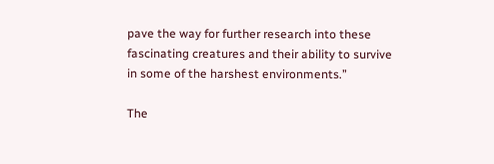pave the way for further research into these fascinating creatures and their ability to survive in some of the harshest environments.”

The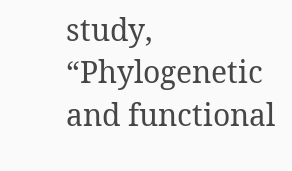study, “Phylogenetic and functional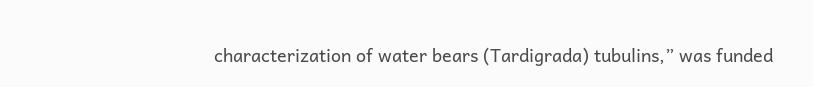characterization of water bears (Tardigrada) tubulins,” was funded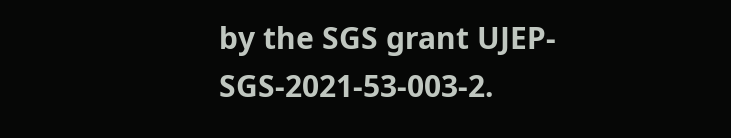by the SGS grant UJEP-SGS-2021-53-003-2.